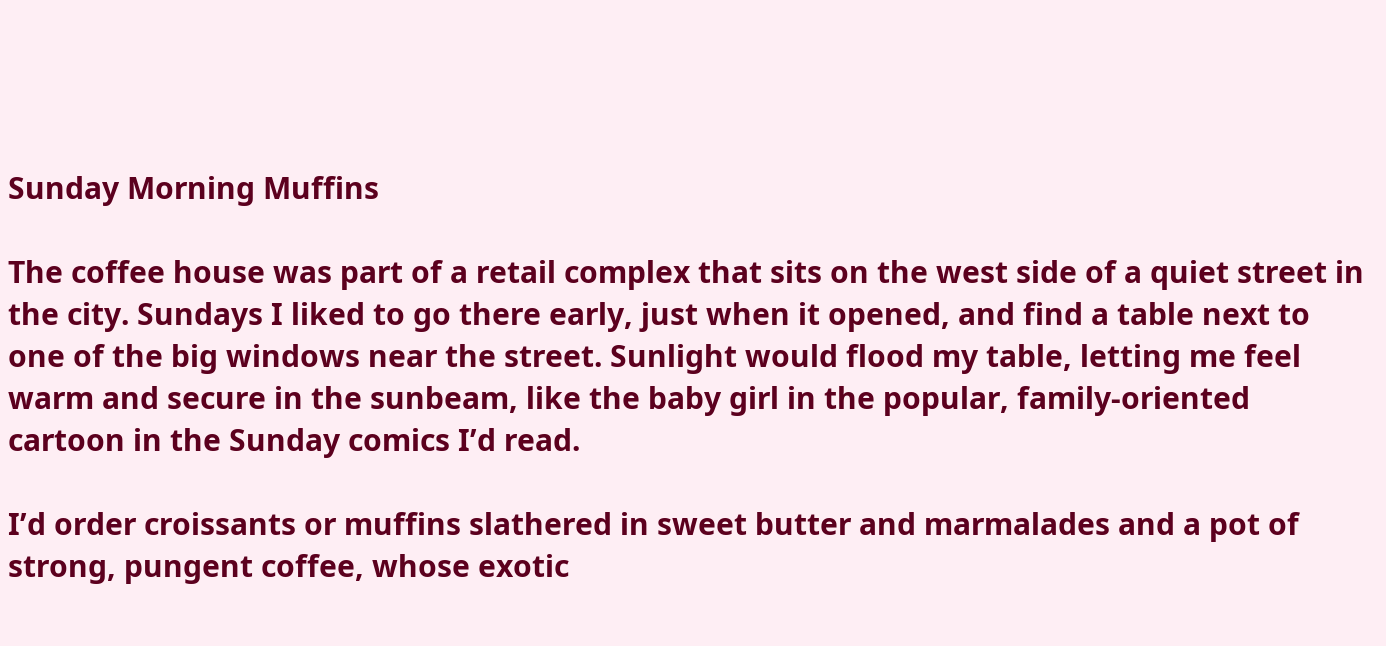Sunday Morning Muffins

The coffee house was part of a retail complex that sits on the west side of a quiet street in the city. Sundays I liked to go there early, just when it opened, and find a table next to one of the big windows near the street. Sunlight would flood my table, letting me feel warm and secure in the sunbeam, like the baby girl in the popular, family-oriented cartoon in the Sunday comics I’d read.

I’d order croissants or muffins slathered in sweet butter and marmalades and a pot of strong, pungent coffee, whose exotic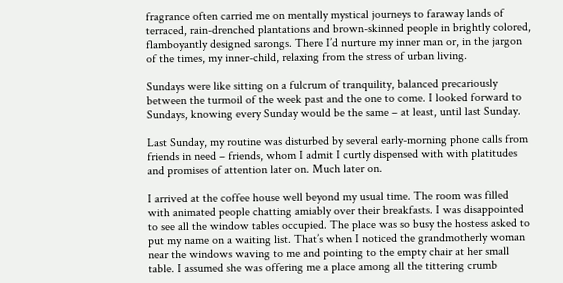fragrance often carried me on mentally mystical journeys to faraway lands of terraced, rain-drenched plantations and brown-skinned people in brightly colored, flamboyantly designed sarongs. There I’d nurture my inner man or, in the jargon of the times, my inner-child, relaxing from the stress of urban living.

Sundays were like sitting on a fulcrum of tranquility, balanced precariously between the turmoil of the week past and the one to come. I looked forward to Sundays, knowing every Sunday would be the same – at least, until last Sunday.

Last Sunday, my routine was disturbed by several early-morning phone calls from friends in need – friends, whom I admit I curtly dispensed with with platitudes and promises of attention later on. Much later on.

I arrived at the coffee house well beyond my usual time. The room was filled with animated people chatting amiably over their breakfasts. I was disappointed to see all the window tables occupied. The place was so busy the hostess asked to put my name on a waiting list. That’s when I noticed the grandmotherly woman near the windows waving to me and pointing to the empty chair at her small table. I assumed she was offering me a place among all the tittering crumb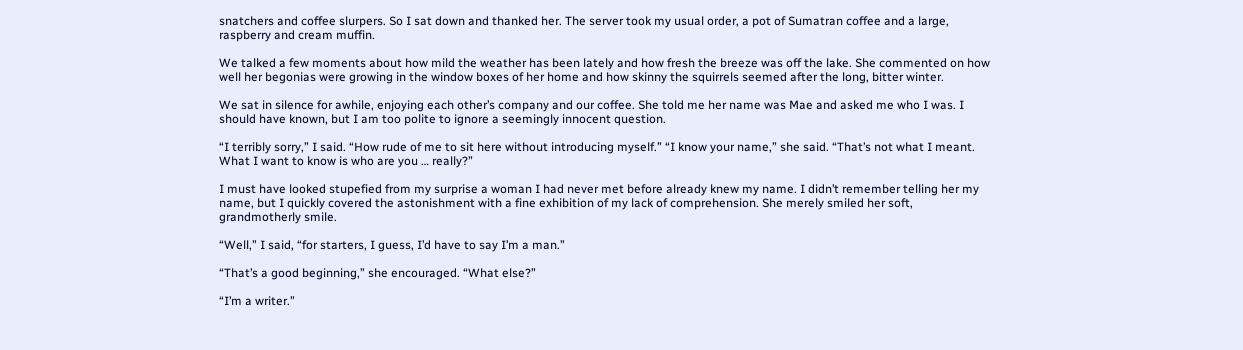snatchers and coffee slurpers. So I sat down and thanked her. The server took my usual order, a pot of Sumatran coffee and a large, raspberry and cream muffin.

We talked a few moments about how mild the weather has been lately and how fresh the breeze was off the lake. She commented on how well her begonias were growing in the window boxes of her home and how skinny the squirrels seemed after the long, bitter winter.

We sat in silence for awhile, enjoying each other’s company and our coffee. She told me her name was Mae and asked me who I was. I should have known, but I am too polite to ignore a seemingly innocent question.

“I terribly sorry,” I said. “How rude of me to sit here without introducing myself.” “I know your name,” she said. “That’s not what I meant. What I want to know is who are you … really?”

I must have looked stupefied from my surprise a woman I had never met before already knew my name. I didn’t remember telling her my name, but I quickly covered the astonishment with a fine exhibition of my lack of comprehension. She merely smiled her soft, grandmotherly smile.

“Well,” I said, “for starters, I guess, I’d have to say I’m a man.”

“That’s a good beginning,” she encouraged. “What else?”

“I’m a writer.”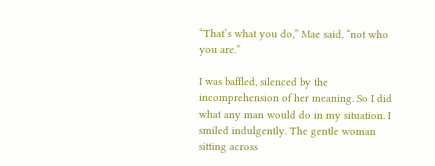“That’s what you do,” Mae said, “not who you are.”

I was baffled, silenced by the incomprehension of her meaning. So I did what any man would do in my situation. I smiled indulgently. The gentle woman sitting across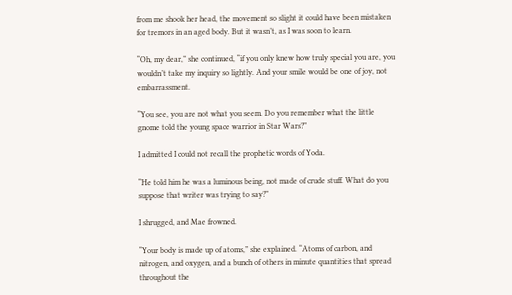from me shook her head, the movement so slight it could have been mistaken for tremors in an aged body. But it wasn’t, as I was soon to learn.

“Oh, my dear,” she continued, “if you only knew how truly special you are, you wouldn’t take my inquiry so lightly. And your smile would be one of joy, not embarrassment.

“You see, you are not what you seem. Do you remember what the little gnome told the young space warrior in Star Wars?”

I admitted I could not recall the prophetic words of Yoda.

“He told him he was a luminous being, not made of crude stuff. What do you suppose that writer was trying to say?”

I shrugged, and Mae frowned.

“Your body is made up of atoms,” she explained. “Atoms of carbon, and nitrogen, and oxygen, and a bunch of others in minute quantities that spread throughout the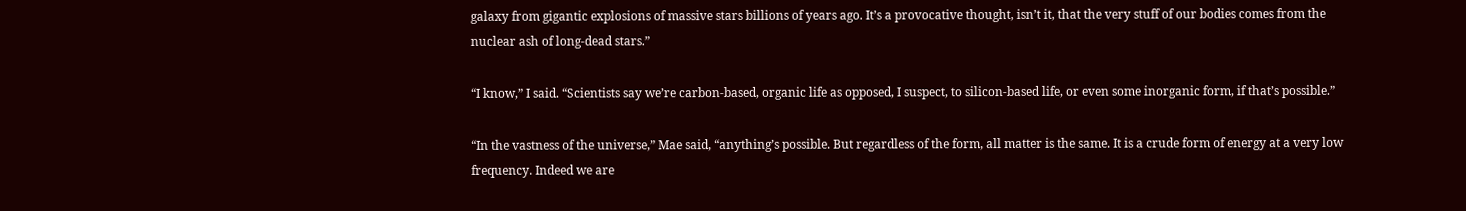galaxy from gigantic explosions of massive stars billions of years ago. It’s a provocative thought, isn’t it, that the very stuff of our bodies comes from the nuclear ash of long-dead stars.”

“I know,” I said. “Scientists say we’re carbon-based, organic life as opposed, I suspect, to silicon-based life, or even some inorganic form, if that’s possible.”

“In the vastness of the universe,” Mae said, “anything’s possible. But regardless of the form, all matter is the same. It is a crude form of energy at a very low frequency. Indeed we are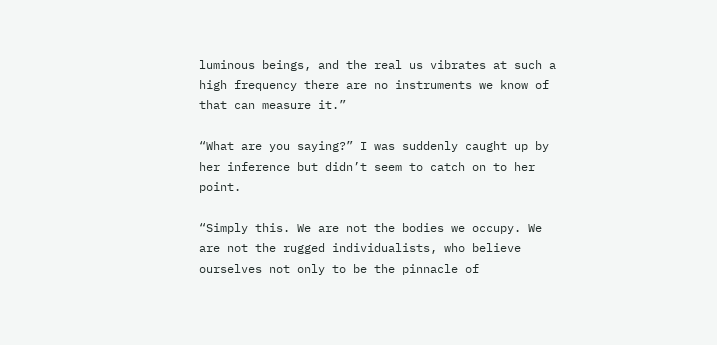luminous beings, and the real us vibrates at such a high frequency there are no instruments we know of that can measure it.”

“What are you saying?” I was suddenly caught up by her inference but didn’t seem to catch on to her point.

“Simply this. We are not the bodies we occupy. We are not the rugged individualists, who believe ourselves not only to be the pinnacle of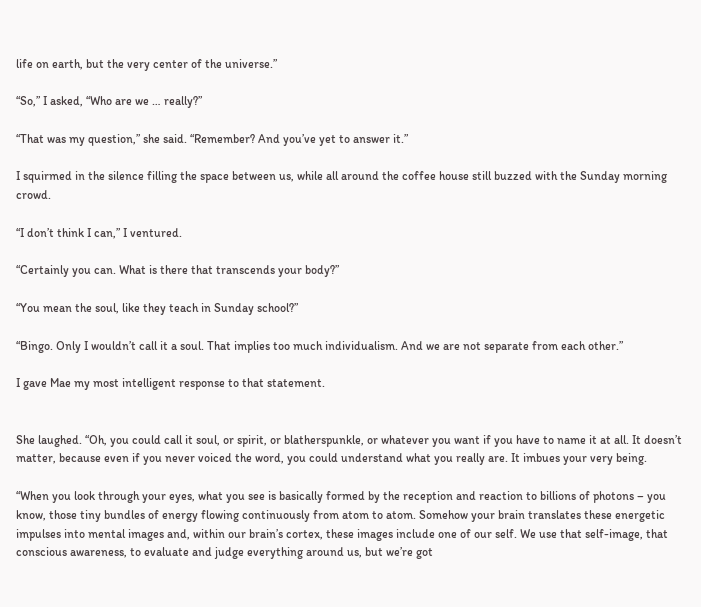life on earth, but the very center of the universe.”

“So,” I asked, “Who are we … really?”

“That was my question,” she said. “Remember? And you’ve yet to answer it.”

I squirmed in the silence filling the space between us, while all around the coffee house still buzzed with the Sunday morning crowd.

“I don’t think I can,” I ventured.

“Certainly you can. What is there that transcends your body?”

“You mean the soul, like they teach in Sunday school?”

“Bingo. Only I wouldn’t call it a soul. That implies too much individualism. And we are not separate from each other.”

I gave Mae my most intelligent response to that statement.


She laughed. “Oh, you could call it soul, or spirit, or blatherspunkle, or whatever you want if you have to name it at all. It doesn’t matter, because even if you never voiced the word, you could understand what you really are. It imbues your very being.

“When you look through your eyes, what you see is basically formed by the reception and reaction to billions of photons – you know, those tiny bundles of energy flowing continuously from atom to atom. Somehow your brain translates these energetic impulses into mental images and, within our brain’s cortex, these images include one of our self. We use that self-image, that conscious awareness, to evaluate and judge everything around us, but we’re got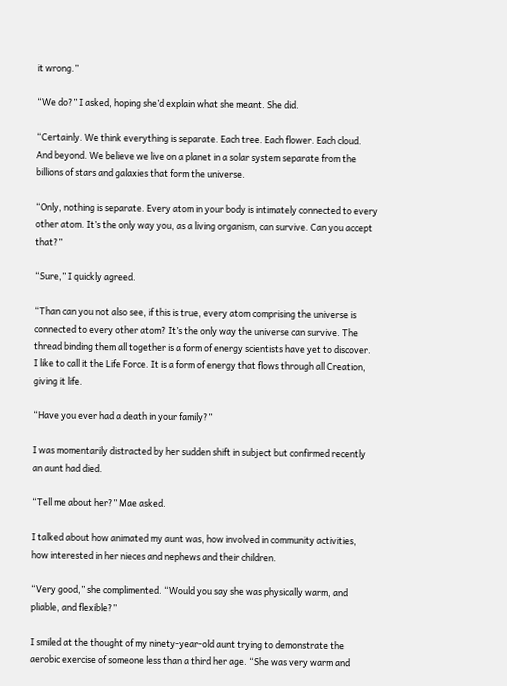it wrong.”

“We do?” I asked, hoping she’d explain what she meant. She did.

“Certainly. We think everything is separate. Each tree. Each flower. Each cloud. And beyond. We believe we live on a planet in a solar system separate from the billions of stars and galaxies that form the universe.

“Only, nothing is separate. Every atom in your body is intimately connected to every other atom. It’s the only way you, as a living organism, can survive. Can you accept that?”

“Sure,” I quickly agreed.

“Than can you not also see, if this is true, every atom comprising the universe is connected to every other atom? It’s the only way the universe can survive. The thread binding them all together is a form of energy scientists have yet to discover. I like to call it the Life Force. It is a form of energy that flows through all Creation, giving it life.

“Have you ever had a death in your family?”

I was momentarily distracted by her sudden shift in subject but confirmed recently an aunt had died.

“Tell me about her?” Mae asked.

I talked about how animated my aunt was, how involved in community activities, how interested in her nieces and nephews and their children.

“Very good,” she complimented. “Would you say she was physically warm, and pliable, and flexible?”

I smiled at the thought of my ninety-year-old aunt trying to demonstrate the aerobic exercise of someone less than a third her age. “She was very warm and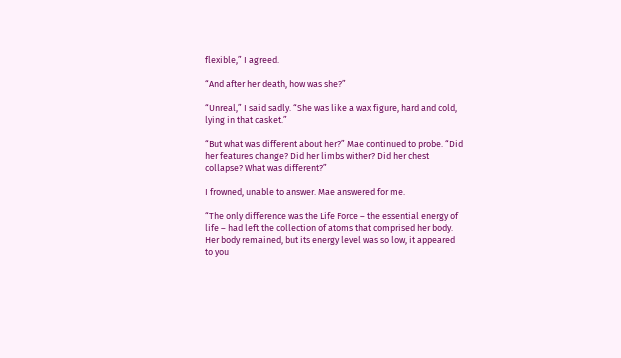flexible,” I agreed.

“And after her death, how was she?”

“Unreal,” I said sadly. “She was like a wax figure, hard and cold, lying in that casket.”

“But what was different about her?” Mae continued to probe. “Did her features change? Did her limbs wither? Did her chest collapse? What was different?”

I frowned, unable to answer. Mae answered for me.

“The only difference was the Life Force – the essential energy of life – had left the collection of atoms that comprised her body. Her body remained, but its energy level was so low, it appeared to you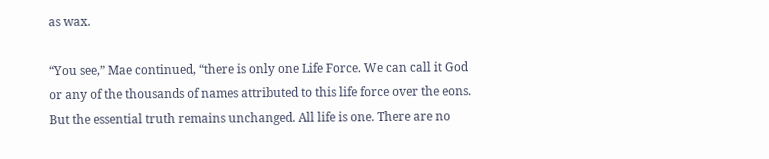as wax.

“You see,” Mae continued, “there is only one Life Force. We can call it God or any of the thousands of names attributed to this life force over the eons. But the essential truth remains unchanged. All life is one. There are no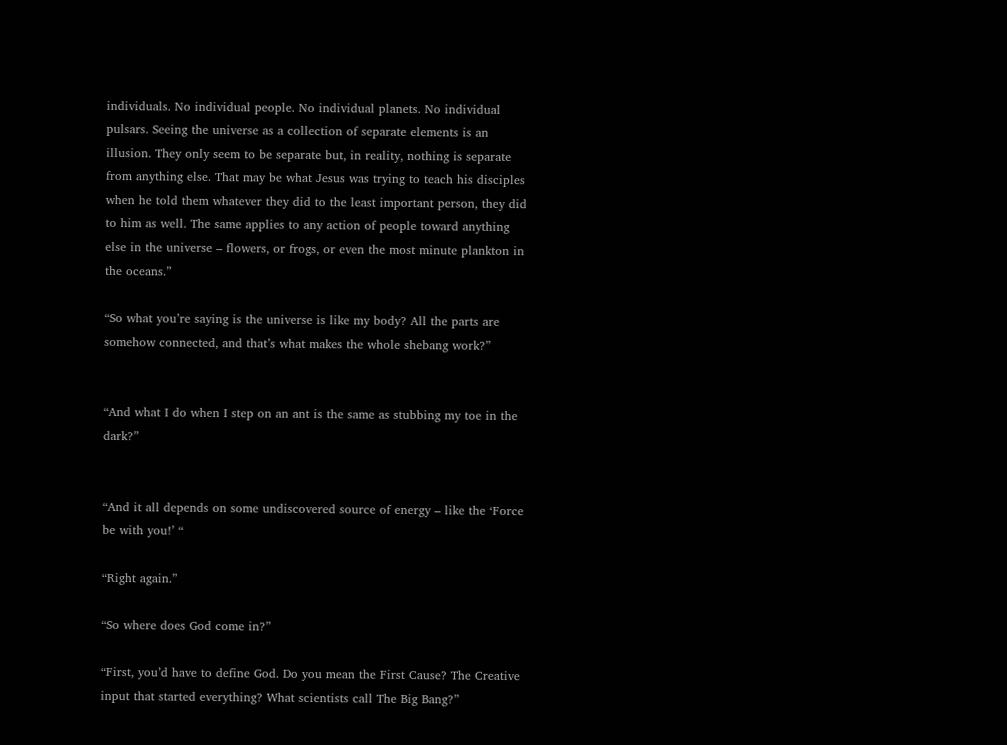individuals. No individual people. No individual planets. No individual pulsars. Seeing the universe as a collection of separate elements is an illusion. They only seem to be separate but, in reality, nothing is separate from anything else. That may be what Jesus was trying to teach his disciples when he told them whatever they did to the least important person, they did to him as well. The same applies to any action of people toward anything else in the universe – flowers, or frogs, or even the most minute plankton in the oceans.”

“So what you’re saying is the universe is like my body? All the parts are somehow connected, and that’s what makes the whole shebang work?”


“And what I do when I step on an ant is the same as stubbing my toe in the dark?”


“And it all depends on some undiscovered source of energy – like the ‘Force be with you!’ “

“Right again.”

“So where does God come in?”

“First, you’d have to define God. Do you mean the First Cause? The Creative input that started everything? What scientists call The Big Bang?”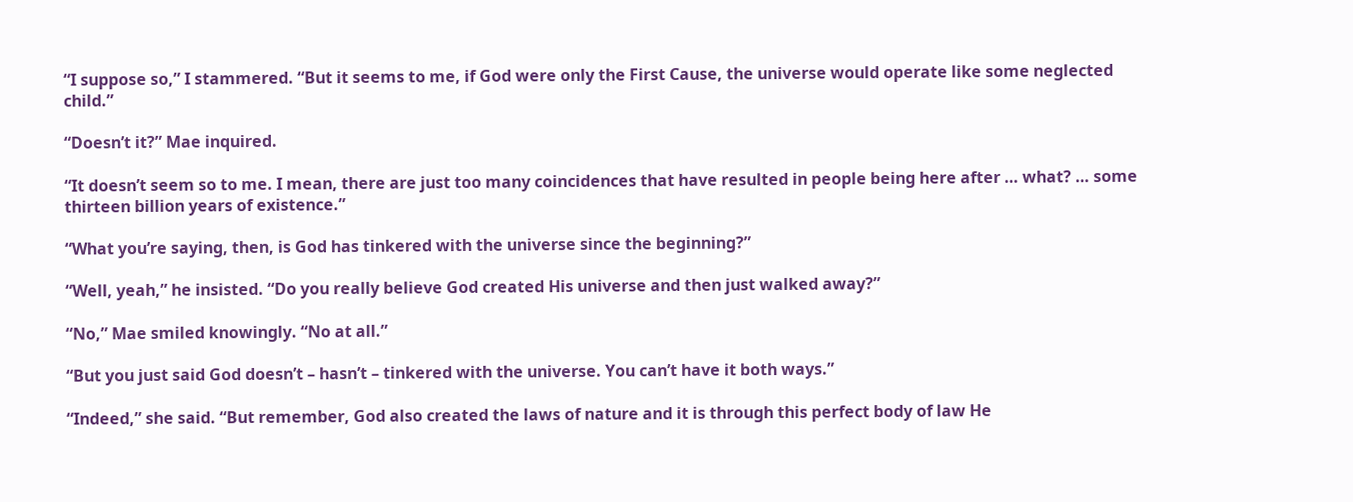“I suppose so,” I stammered. “But it seems to me, if God were only the First Cause, the universe would operate like some neglected child.”

“Doesn’t it?” Mae inquired.

“It doesn’t seem so to me. I mean, there are just too many coincidences that have resulted in people being here after … what? … some thirteen billion years of existence.”

“What you’re saying, then, is God has tinkered with the universe since the beginning?”

“Well, yeah,” he insisted. “Do you really believe God created His universe and then just walked away?”

“No,” Mae smiled knowingly. “No at all.”

“But you just said God doesn’t – hasn’t – tinkered with the universe. You can’t have it both ways.”

“Indeed,” she said. “But remember, God also created the laws of nature and it is through this perfect body of law He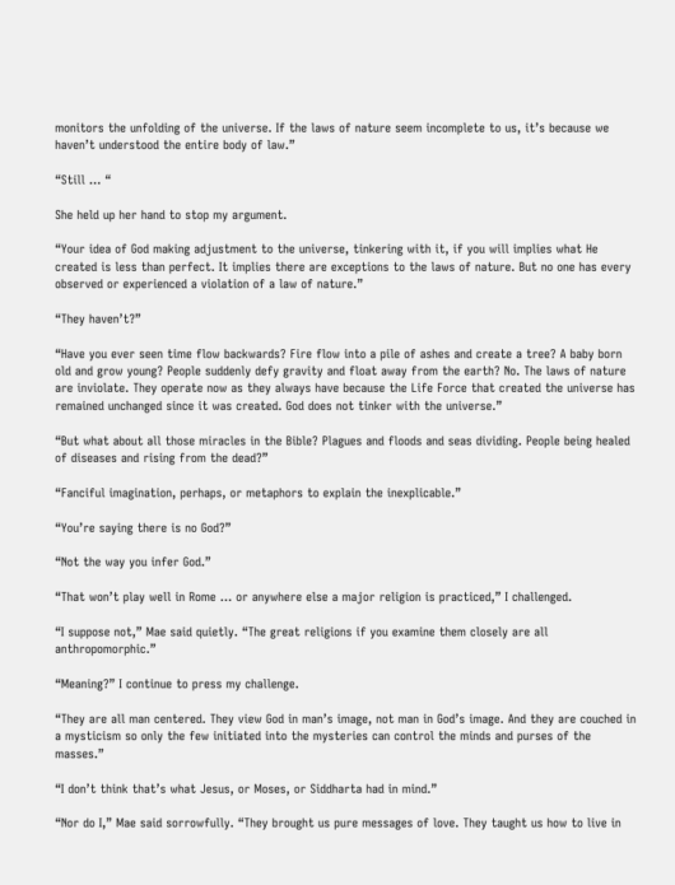monitors the unfolding of the universe. If the laws of nature seem incomplete to us, it’s because we haven’t understood the entire body of law.”

“Still … “

She held up her hand to stop my argument.

“Your idea of God making adjustment to the universe, tinkering with it, if you will implies what He created is less than perfect. It implies there are exceptions to the laws of nature. But no one has every observed or experienced a violation of a law of nature.”

“They haven’t?”

“Have you ever seen time flow backwards? Fire flow into a pile of ashes and create a tree? A baby born old and grow young? People suddenly defy gravity and float away from the earth? No. The laws of nature are inviolate. They operate now as they always have because the Life Force that created the universe has remained unchanged since it was created. God does not tinker with the universe.”

“But what about all those miracles in the Bible? Plagues and floods and seas dividing. People being healed of diseases and rising from the dead?”

“Fanciful imagination, perhaps, or metaphors to explain the inexplicable.”

“You’re saying there is no God?”

“Not the way you infer God.”

“That won’t play well in Rome … or anywhere else a major religion is practiced,” I challenged.

“I suppose not,” Mae said quietly. “The great religions if you examine them closely are all anthropomorphic.”

“Meaning?” I continue to press my challenge.

“They are all man centered. They view God in man’s image, not man in God’s image. And they are couched in a mysticism so only the few initiated into the mysteries can control the minds and purses of the masses.”

“I don’t think that’s what Jesus, or Moses, or Siddharta had in mind.”

“Nor do I,” Mae said sorrowfully. “They brought us pure messages of love. They taught us how to live in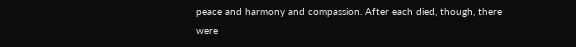peace and harmony and compassion. After each died, though, there were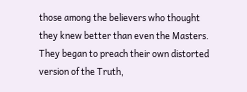those among the believers who thought they knew better than even the Masters. They began to preach their own distorted version of the Truth,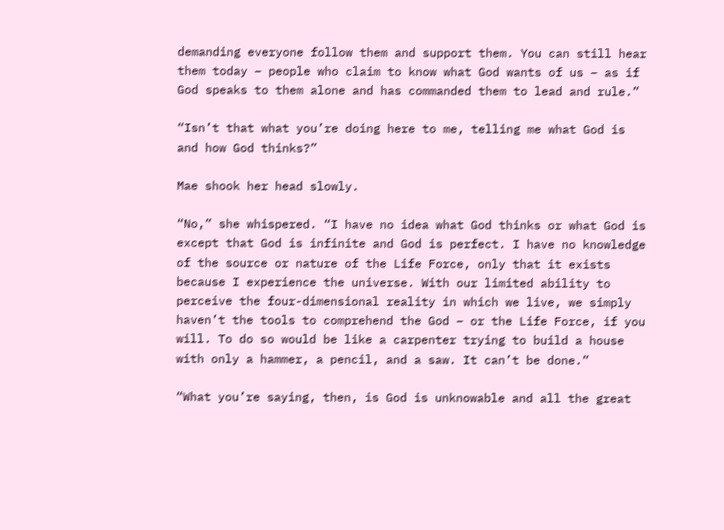demanding everyone follow them and support them. You can still hear them today – people who claim to know what God wants of us – as if God speaks to them alone and has commanded them to lead and rule.”

“Isn’t that what you’re doing here to me, telling me what God is and how God thinks?”

Mae shook her head slowly.

“No,” she whispered. “I have no idea what God thinks or what God is except that God is infinite and God is perfect. I have no knowledge of the source or nature of the Life Force, only that it exists because I experience the universe. With our limited ability to perceive the four-dimensional reality in which we live, we simply haven’t the tools to comprehend the God – or the Life Force, if you will. To do so would be like a carpenter trying to build a house with only a hammer, a pencil, and a saw. It can’t be done.”

“What you’re saying, then, is God is unknowable and all the great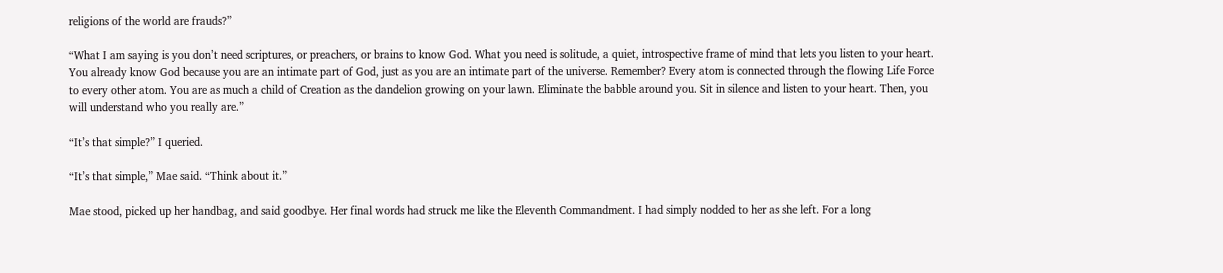religions of the world are frauds?”

“What I am saying is you don’t need scriptures, or preachers, or brains to know God. What you need is solitude, a quiet, introspective frame of mind that lets you listen to your heart. You already know God because you are an intimate part of God, just as you are an intimate part of the universe. Remember? Every atom is connected through the flowing Life Force to every other atom. You are as much a child of Creation as the dandelion growing on your lawn. Eliminate the babble around you. Sit in silence and listen to your heart. Then, you will understand who you really are.”

“It’s that simple?” I queried.

“It’s that simple,” Mae said. “Think about it.”

Mae stood, picked up her handbag, and said goodbye. Her final words had struck me like the Eleventh Commandment. I had simply nodded to her as she left. For a long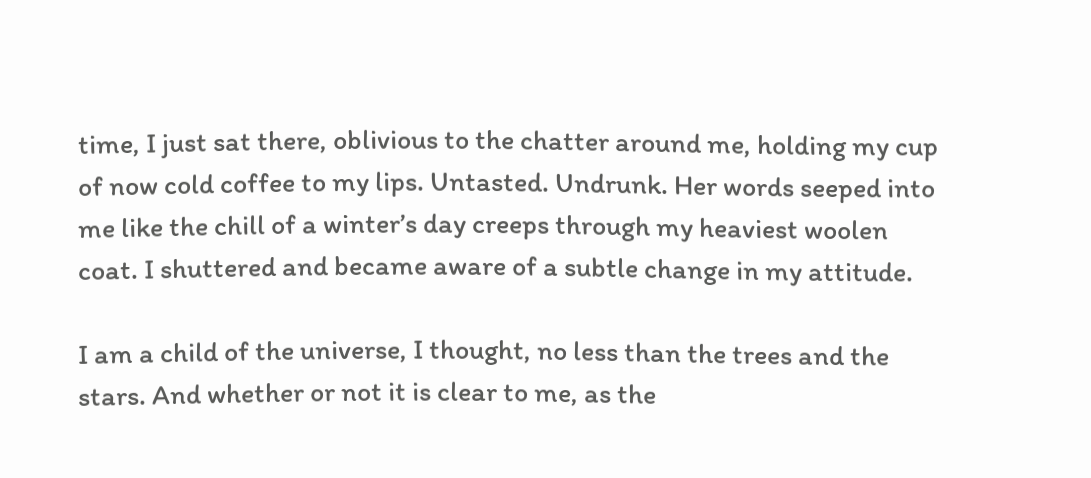time, I just sat there, oblivious to the chatter around me, holding my cup of now cold coffee to my lips. Untasted. Undrunk. Her words seeped into me like the chill of a winter’s day creeps through my heaviest woolen coat. I shuttered and became aware of a subtle change in my attitude.

I am a child of the universe, I thought, no less than the trees and the stars. And whether or not it is clear to me, as the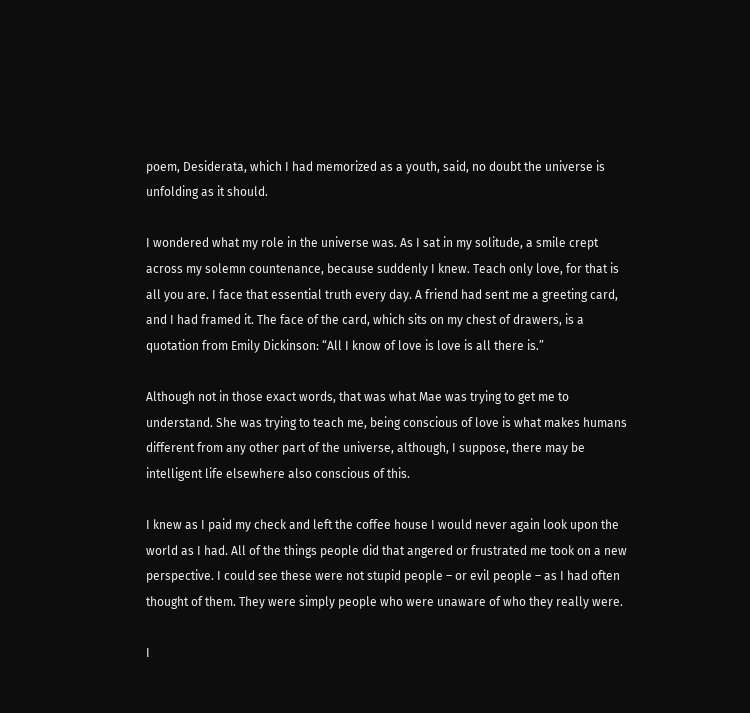poem, Desiderata, which I had memorized as a youth, said, no doubt the universe is unfolding as it should.

I wondered what my role in the universe was. As I sat in my solitude, a smile crept across my solemn countenance, because suddenly I knew. Teach only love, for that is all you are. I face that essential truth every day. A friend had sent me a greeting card, and I had framed it. The face of the card, which sits on my chest of drawers, is a quotation from Emily Dickinson: “All I know of love is love is all there is.”

Although not in those exact words, that was what Mae was trying to get me to understand. She was trying to teach me, being conscious of love is what makes humans different from any other part of the universe, although, I suppose, there may be intelligent life elsewhere also conscious of this.

I knew as I paid my check and left the coffee house I would never again look upon the world as I had. All of the things people did that angered or frustrated me took on a new perspective. I could see these were not stupid people – or evil people – as I had often thought of them. They were simply people who were unaware of who they really were.

I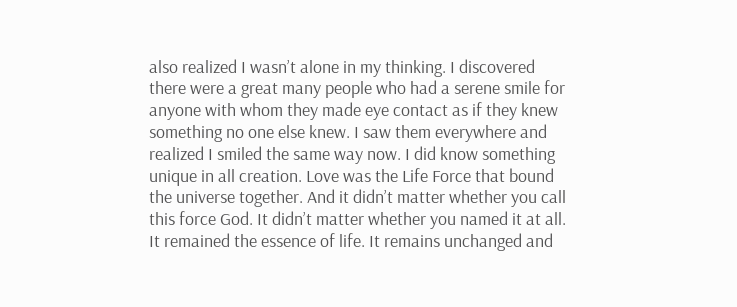also realized I wasn’t alone in my thinking. I discovered there were a great many people who had a serene smile for anyone with whom they made eye contact as if they knew something no one else knew. I saw them everywhere and realized I smiled the same way now. I did know something unique in all creation. Love was the Life Force that bound the universe together. And it didn’t matter whether you call this force God. It didn’t matter whether you named it at all. It remained the essence of life. It remains unchanged and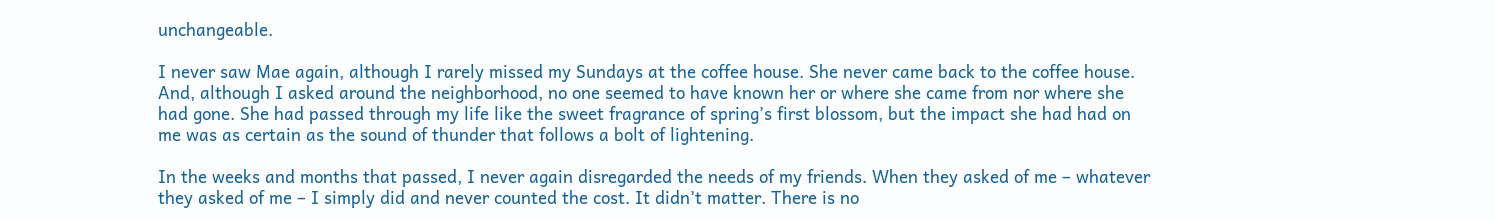unchangeable.

I never saw Mae again, although I rarely missed my Sundays at the coffee house. She never came back to the coffee house. And, although I asked around the neighborhood, no one seemed to have known her or where she came from nor where she had gone. She had passed through my life like the sweet fragrance of spring’s first blossom, but the impact she had had on me was as certain as the sound of thunder that follows a bolt of lightening.

In the weeks and months that passed, I never again disregarded the needs of my friends. When they asked of me – whatever they asked of me – I simply did and never counted the cost. It didn’t matter. There is no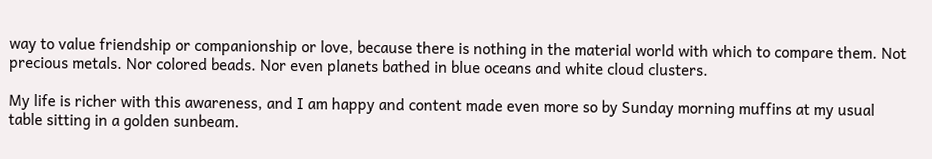way to value friendship or companionship or love, because there is nothing in the material world with which to compare them. Not precious metals. Nor colored beads. Nor even planets bathed in blue oceans and white cloud clusters.

My life is richer with this awareness, and I am happy and content made even more so by Sunday morning muffins at my usual table sitting in a golden sunbeam.